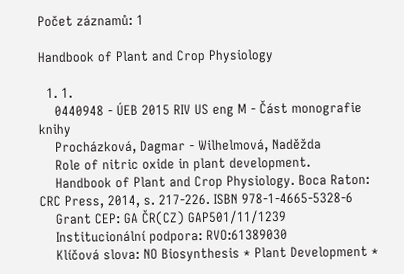Počet záznamů: 1

Handbook of Plant and Crop Physiology

  1. 1.
    0440948 - ÚEB 2015 RIV US eng M - Část monografie knihy
    Procházková, Dagmar - Wilhelmová, Naděžda
    Role of nitric oxide in plant development.
    Handbook of Plant and Crop Physiology. Boca Raton: CRC Press, 2014, s. 217-226. ISBN 978-1-4665-5328-6
    Grant CEP: GA ČR(CZ) GAP501/11/1239
    Institucionální podpora: RVO:61389030
    Klíčová slova: NO Biosynthesis * Plant Development *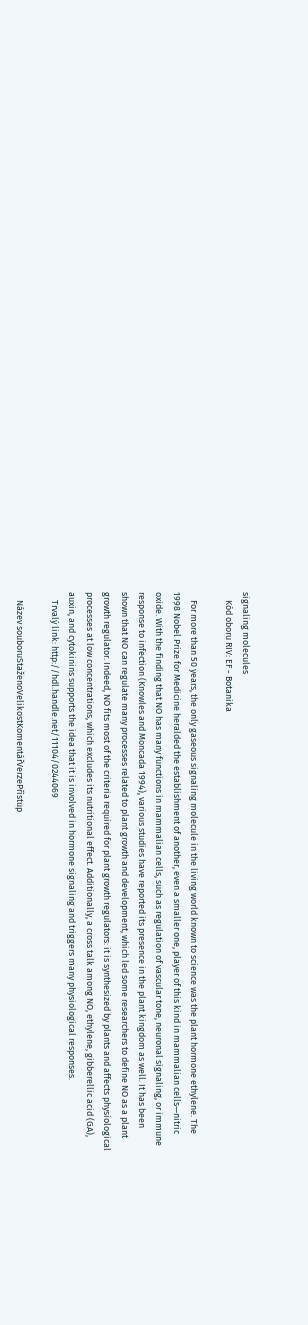signaling molecules
    Kód oboru RIV: EF - Botanika

    For more than 50 years, the only gaseous signaling molecule in the living world known to science was the plant hormone ethylene. The 1998 Nobel Prize for Medicine heralded the establishment of another, even a smaller one, player of this kind in mammalian cells—nitric oxide. With the finding that NO has many functions in mammalian cells, such as regulation of vascular tone, neuronal signaling, or immune response to infection (Knowles and Moncada 1994), various studies have reported its presence in the plant kingdom as well. It has been shown that NO can regulate many processes related to plant growth and development, which led some researchers to define NO as a plant growth regulator. Indeed, NO fits most of the criteria required for plant growth regulators: it is synthesized by plants and affects physiological processes at low concentrations, which excludes its nutritional effect. Additionally, a cross talk among NO, ethylene, gibberellic acid (GA), auxin, and cytokinins supports the idea that it is involved in hormone signaling and triggers many physiological responses.
    Trvalý link: http://hdl.handle.net/11104/0244069

    Název souboruStaženoVelikostKomentářVerzePřístup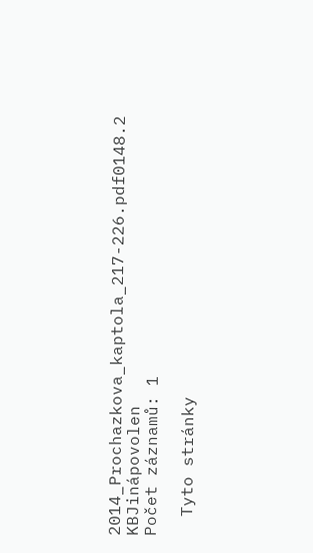2014_Prochazkova_kaptola_217-226.pdf0148.2 KBJinápovolen
Počet záznamů: 1

  Tyto stránky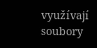využívají soubory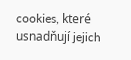cookies, které usnadňují jejich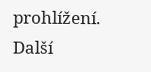prohlížení. Další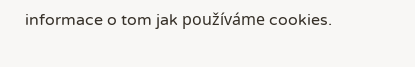informace o tom jak používáme cookies.